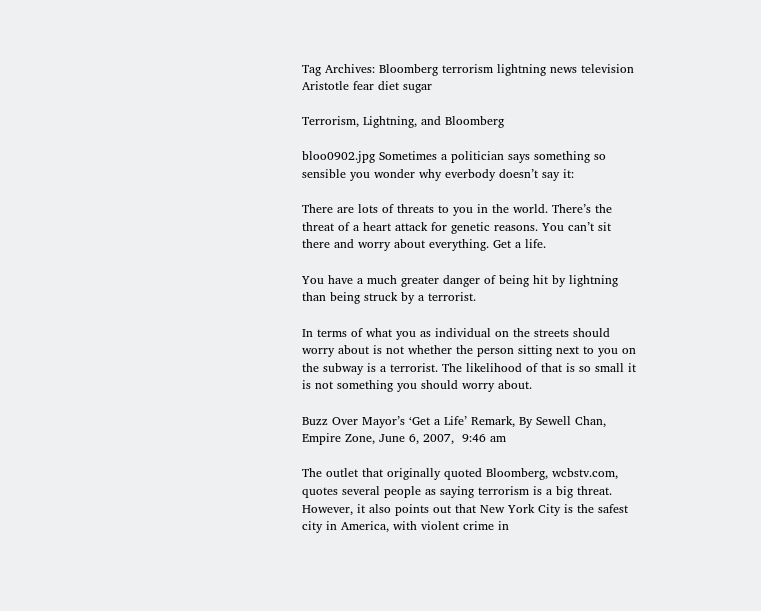Tag Archives: Bloomberg terrorism lightning news television Aristotle fear diet sugar

Terrorism, Lightning, and Bloomberg

bloo0902.jpg Sometimes a politician says something so sensible you wonder why everbody doesn’t say it:

There are lots of threats to you in the world. There’s the threat of a heart attack for genetic reasons. You can’t sit there and worry about everything. Get a life.

You have a much greater danger of being hit by lightning than being struck by a terrorist.

In terms of what you as individual on the streets should worry about is not whether the person sitting next to you on the subway is a terrorist. The likelihood of that is so small it is not something you should worry about.

Buzz Over Mayor’s ‘Get a Life’ Remark, By Sewell Chan, Empire Zone, June 6, 2007,  9:46 am

The outlet that originally quoted Bloomberg, wcbstv.com, quotes several people as saying terrorism is a big threat. However, it also points out that New York City is the safest city in America, with violent crime in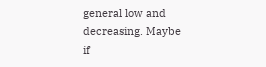general low and decreasing. Maybe if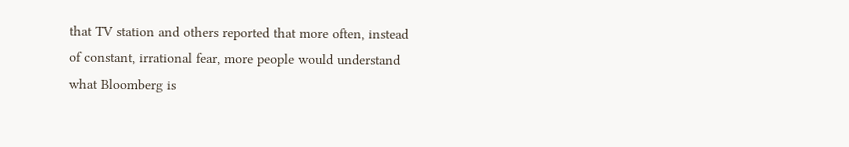that TV station and others reported that more often, instead of constant, irrational fear, more people would understand what Bloomberg is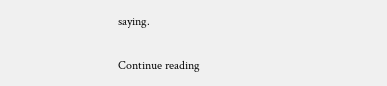saying.

Continue reading